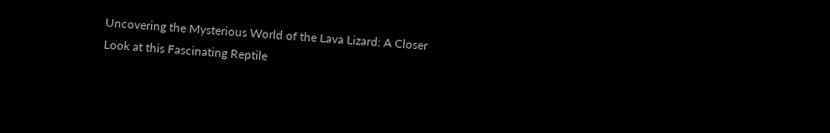Uncovering the Mysterious World of the Lava Lizard: A Closer Look at this Fascinating Reptile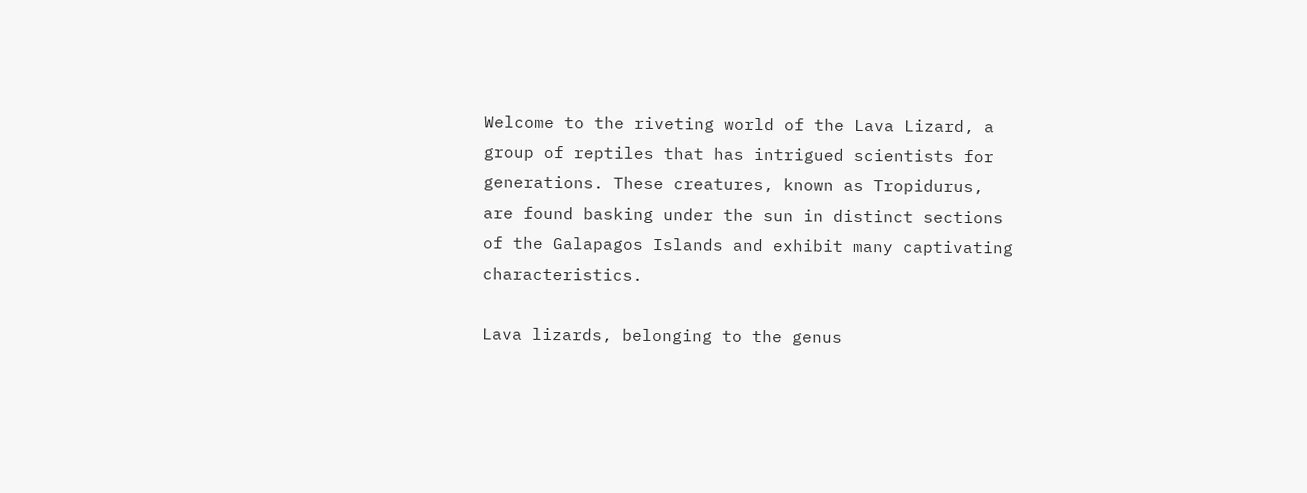Welcome to the riveting world of the Lava Lizard, a group of reptiles that has intrigued scientists for generations. These creatures, known as Tropidurus, are found basking under the sun in distinct sections of the Galapagos Islands and exhibit many captivating characteristics.

Lava lizards, belonging to the genus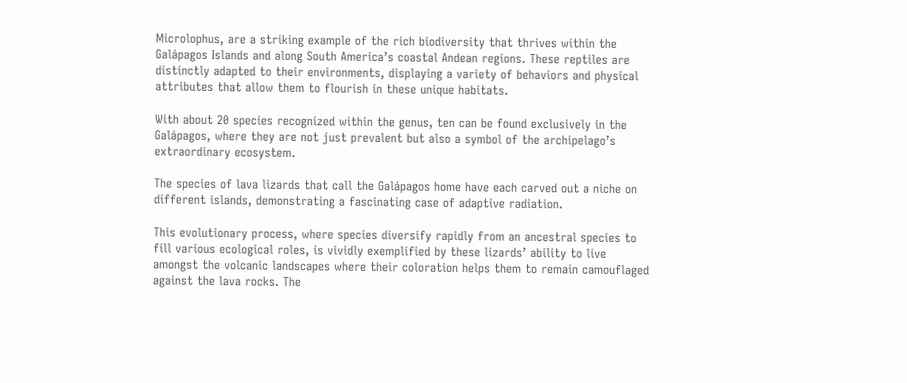Microlophus, are a striking example of the rich biodiversity that thrives within the Galápagos Islands and along South America’s coastal Andean regions. These reptiles are distinctly adapted to their environments, displaying a variety of behaviors and physical attributes that allow them to flourish in these unique habitats.

With about 20 species recognized within the genus, ten can be found exclusively in the Galápagos, where they are not just prevalent but also a symbol of the archipelago’s extraordinary ecosystem.

The species of lava lizards that call the Galápagos home have each carved out a niche on different islands, demonstrating a fascinating case of adaptive radiation.

This evolutionary process, where species diversify rapidly from an ancestral species to fill various ecological roles, is vividly exemplified by these lizards’ ability to live amongst the volcanic landscapes where their coloration helps them to remain camouflaged against the lava rocks. The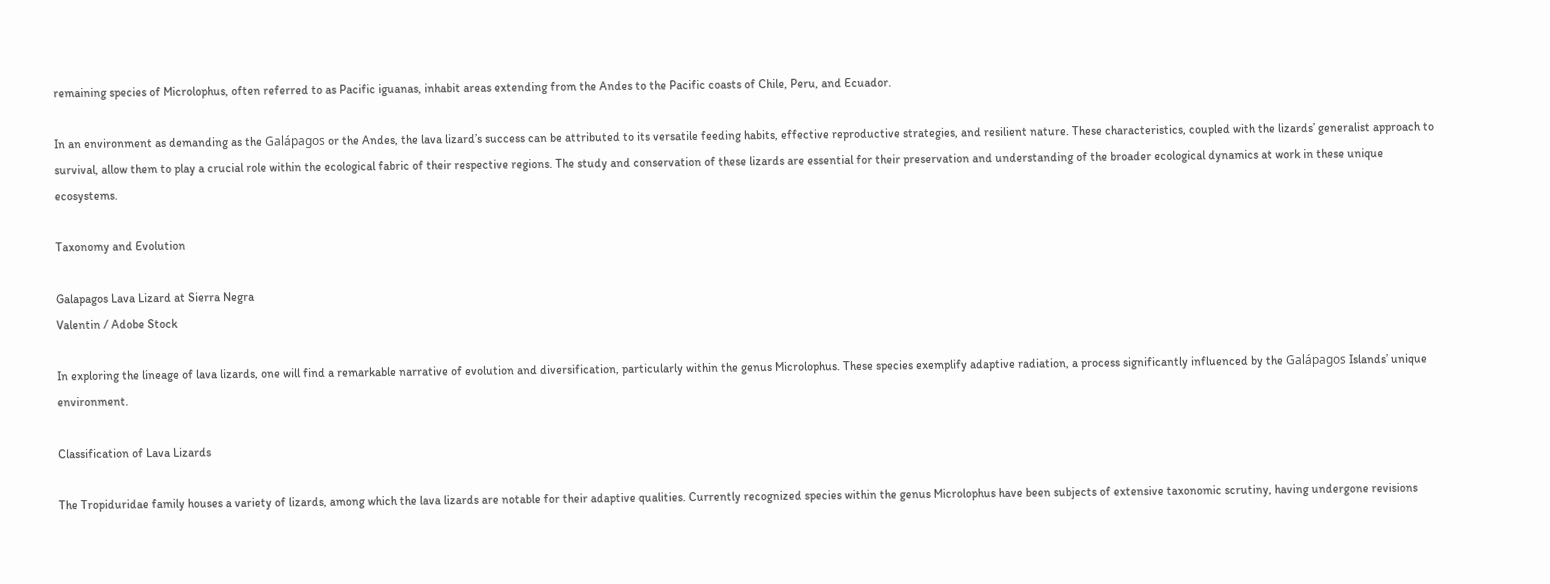remaining species of Microlophus, often referred to as Pacific iguanas, inhabit areas extending from the Andes to the Pacific coasts of Chile, Peru, and Ecuador.

In an environment as demanding as the Galápagos or the Andes, the lava lizard’s success can be attributed to its versatile feeding habits, effective reproductive strategies, and resilient nature. These characteristics, coupled with the lizards’ generalist approach to survival, allow them to play a crucial role within the ecological fabric of their respective regions. The study and conservation of these lizards are essential for their preservation and understanding of the broader ecological dynamics at work in these unique ecosystems.

Taxonomy and Evolution

Galapagos Lava Lizard at Sierra Negra
Valentin / Adobe Stock

In exploring the lineage of lava lizards, one will find a remarkable narrative of evolution and diversification, particularly within the genus Microlophus. These species exemplify adaptive radiation, a process significantly influenced by the Galápagos Islands’ unique environment.

Classification of Lava Lizards

The Tropiduridae family houses a variety of lizards, among which the lava lizards are notable for their adaptive qualities. Currently recognized species within the genus Microlophus have been subjects of extensive taxonomic scrutiny, having undergone revisions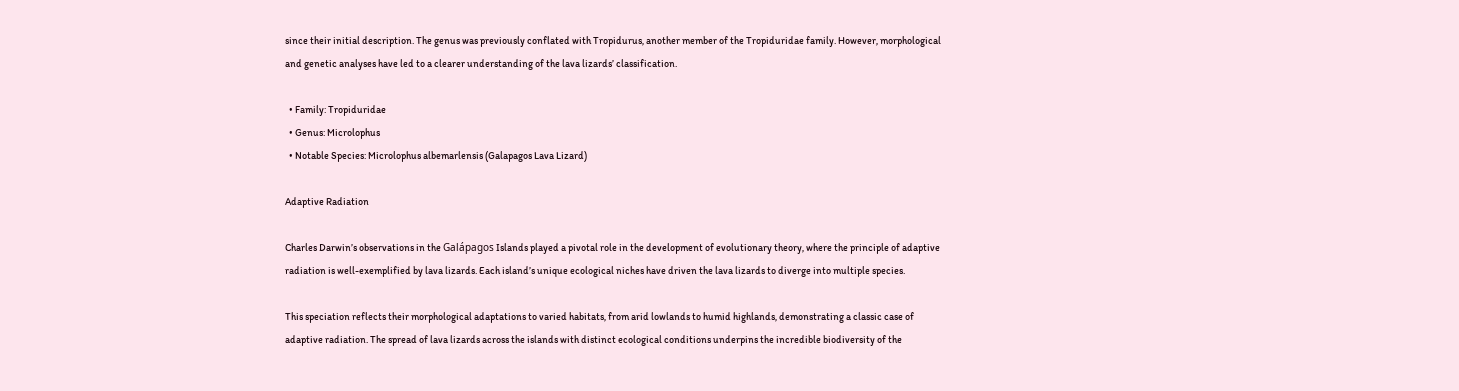since their initial description. The genus was previously conflated with Tropidurus, another member of the Tropiduridae family. However, morphological and genetic analyses have led to a clearer understanding of the lava lizards’ classification.

  • Family: Tropiduridae
  • Genus: Microlophus
  • Notable Species: Microlophus albemarlensis (Galapagos Lava Lizard)

Adaptive Radiation

Charles Darwin’s observations in the Galápagos Islands played a pivotal role in the development of evolutionary theory, where the principle of adaptive radiation is well-exemplified by lava lizards. Each island’s unique ecological niches have driven the lava lizards to diverge into multiple species.

This speciation reflects their morphological adaptations to varied habitats, from arid lowlands to humid highlands, demonstrating a classic case of adaptive radiation. The spread of lava lizards across the islands with distinct ecological conditions underpins the incredible biodiversity of the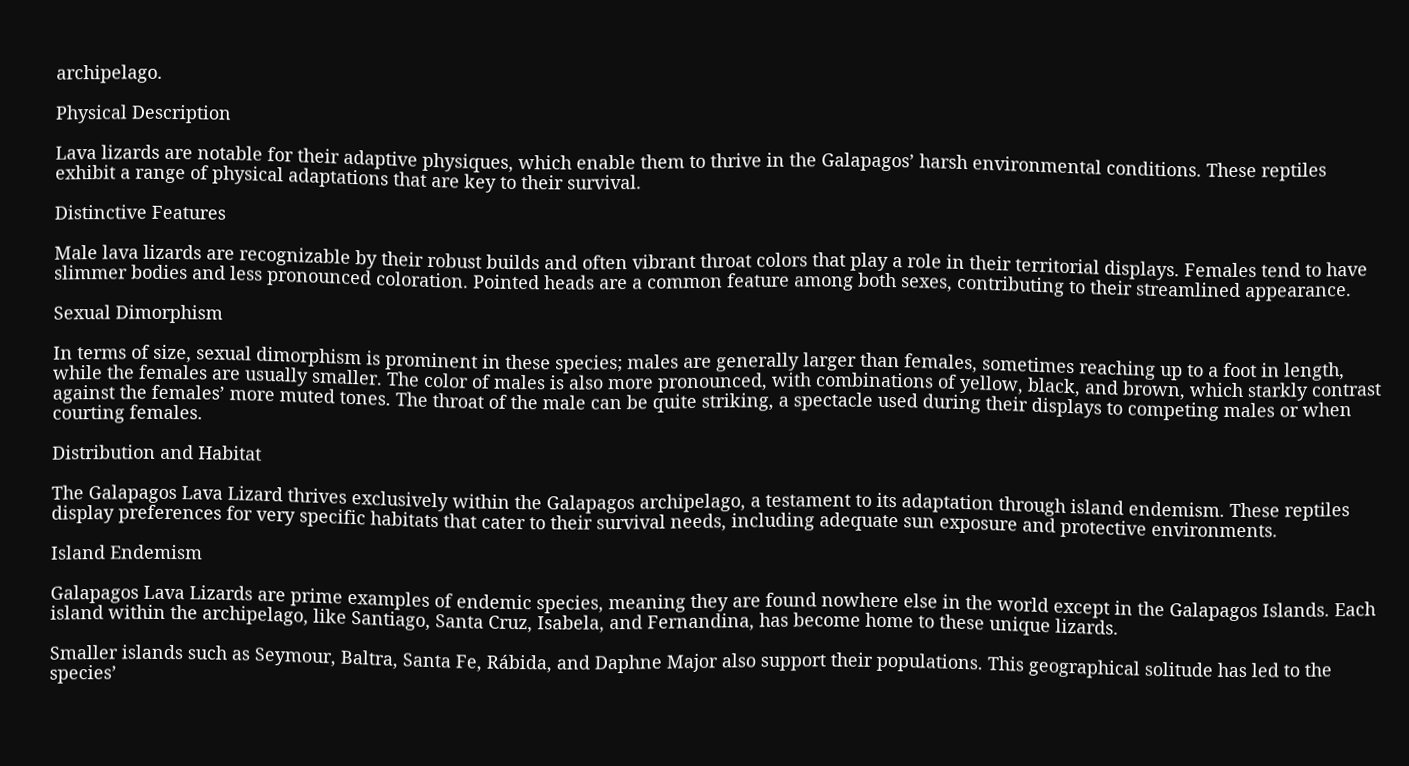archipelago.

Physical Description

Lava lizards are notable for their adaptive physiques, which enable them to thrive in the Galapagos’ harsh environmental conditions. These reptiles exhibit a range of physical adaptations that are key to their survival.

Distinctive Features

Male lava lizards are recognizable by their robust builds and often vibrant throat colors that play a role in their territorial displays. Females tend to have slimmer bodies and less pronounced coloration. Pointed heads are a common feature among both sexes, contributing to their streamlined appearance.

Sexual Dimorphism

In terms of size, sexual dimorphism is prominent in these species; males are generally larger than females, sometimes reaching up to a foot in length, while the females are usually smaller. The color of males is also more pronounced, with combinations of yellow, black, and brown, which starkly contrast against the females’ more muted tones. The throat of the male can be quite striking, a spectacle used during their displays to competing males or when courting females.

Distribution and Habitat

The Galapagos Lava Lizard thrives exclusively within the Galapagos archipelago, a testament to its adaptation through island endemism. These reptiles display preferences for very specific habitats that cater to their survival needs, including adequate sun exposure and protective environments.

Island Endemism

Galapagos Lava Lizards are prime examples of endemic species, meaning they are found nowhere else in the world except in the Galapagos Islands. Each island within the archipelago, like Santiago, Santa Cruz, Isabela, and Fernandina, has become home to these unique lizards.

Smaller islands such as Seymour, Baltra, Santa Fe, Rábida, and Daphne Major also support their populations. This geographical solitude has led to the species’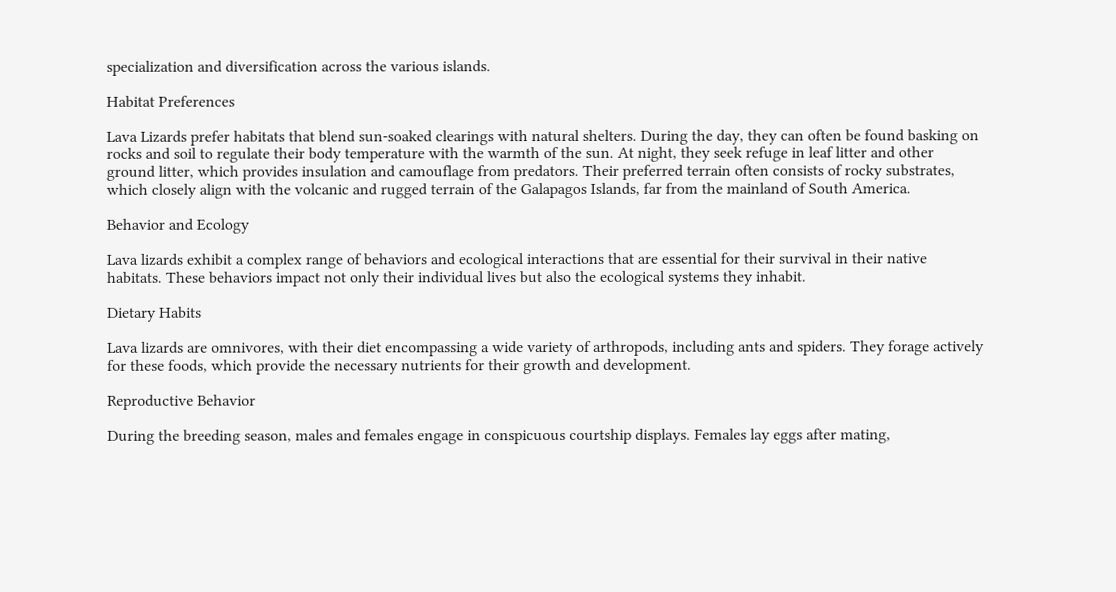specialization and diversification across the various islands.

Habitat Preferences

Lava Lizards prefer habitats that blend sun-soaked clearings with natural shelters. During the day, they can often be found basking on rocks and soil to regulate their body temperature with the warmth of the sun. At night, they seek refuge in leaf litter and other ground litter, which provides insulation and camouflage from predators. Their preferred terrain often consists of rocky substrates, which closely align with the volcanic and rugged terrain of the Galapagos Islands, far from the mainland of South America.

Behavior and Ecology

Lava lizards exhibit a complex range of behaviors and ecological interactions that are essential for their survival in their native habitats. These behaviors impact not only their individual lives but also the ecological systems they inhabit.

Dietary Habits

Lava lizards are omnivores, with their diet encompassing a wide variety of arthropods, including ants and spiders. They forage actively for these foods, which provide the necessary nutrients for their growth and development.

Reproductive Behavior

During the breeding season, males and females engage in conspicuous courtship displays. Females lay eggs after mating,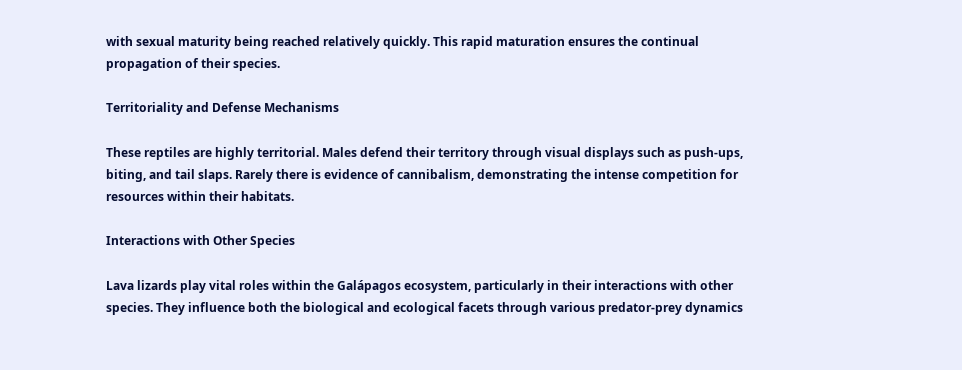with sexual maturity being reached relatively quickly. This rapid maturation ensures the continual propagation of their species.

Territoriality and Defense Mechanisms

These reptiles are highly territorial. Males defend their territory through visual displays such as push-ups, biting, and tail slaps. Rarely there is evidence of cannibalism, demonstrating the intense competition for resources within their habitats.

Interactions with Other Species

Lava lizards play vital roles within the Galápagos ecosystem, particularly in their interactions with other species. They influence both the biological and ecological facets through various predator-prey dynamics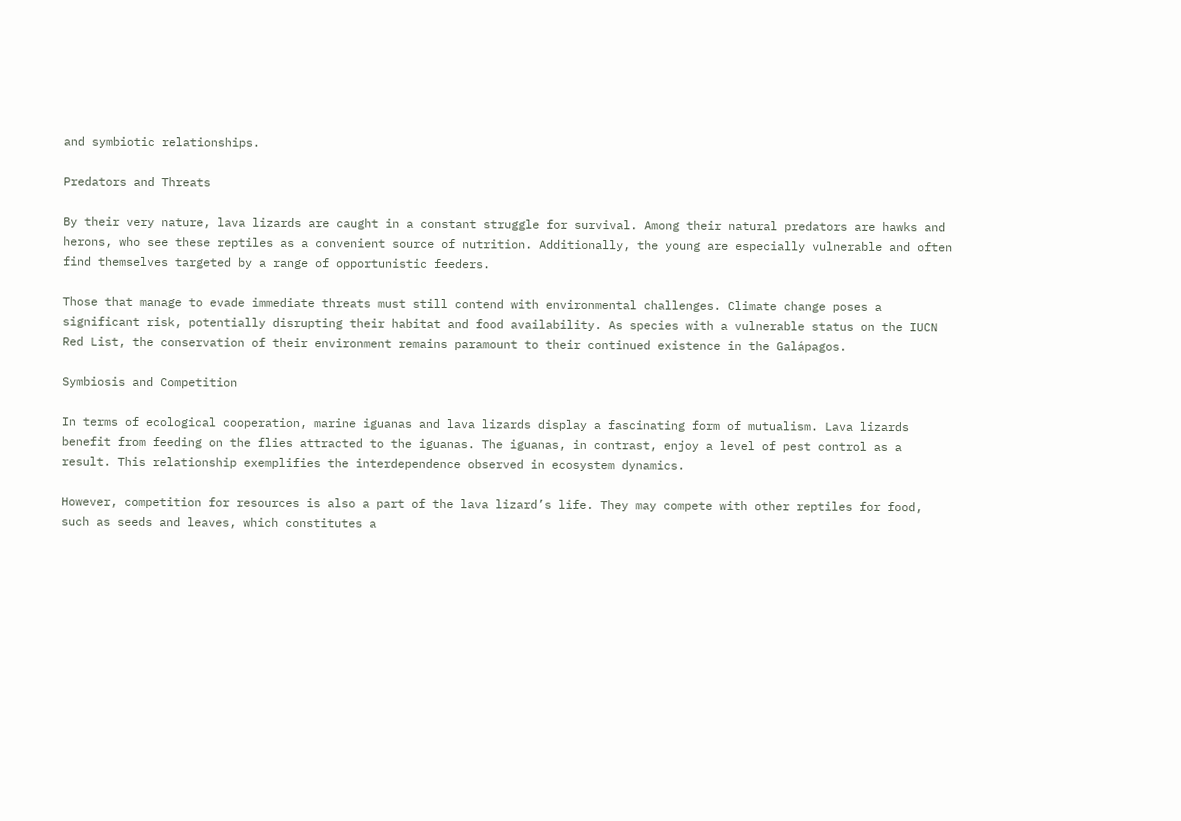and symbiotic relationships.

Predators and Threats

By their very nature, lava lizards are caught in a constant struggle for survival. Among their natural predators are hawks and herons, who see these reptiles as a convenient source of nutrition. Additionally, the young are especially vulnerable and often find themselves targeted by a range of opportunistic feeders.

Those that manage to evade immediate threats must still contend with environmental challenges. Climate change poses a significant risk, potentially disrupting their habitat and food availability. As species with a vulnerable status on the IUCN Red List, the conservation of their environment remains paramount to their continued existence in the Galápagos.

Symbiosis and Competition

In terms of ecological cooperation, marine iguanas and lava lizards display a fascinating form of mutualism. Lava lizards benefit from feeding on the flies attracted to the iguanas. The iguanas, in contrast, enjoy a level of pest control as a result. This relationship exemplifies the interdependence observed in ecosystem dynamics.

However, competition for resources is also a part of the lava lizard’s life. They may compete with other reptiles for food, such as seeds and leaves, which constitutes a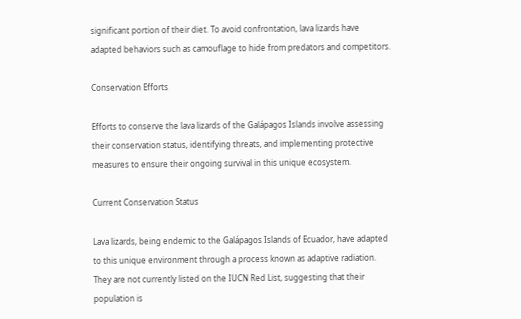significant portion of their diet. To avoid confrontation, lava lizards have adapted behaviors such as camouflage to hide from predators and competitors.

Conservation Efforts

Efforts to conserve the lava lizards of the Galápagos Islands involve assessing their conservation status, identifying threats, and implementing protective measures to ensure their ongoing survival in this unique ecosystem.

Current Conservation Status

Lava lizards, being endemic to the Galápagos Islands of Ecuador, have adapted to this unique environment through a process known as adaptive radiation. They are not currently listed on the IUCN Red List, suggesting that their population is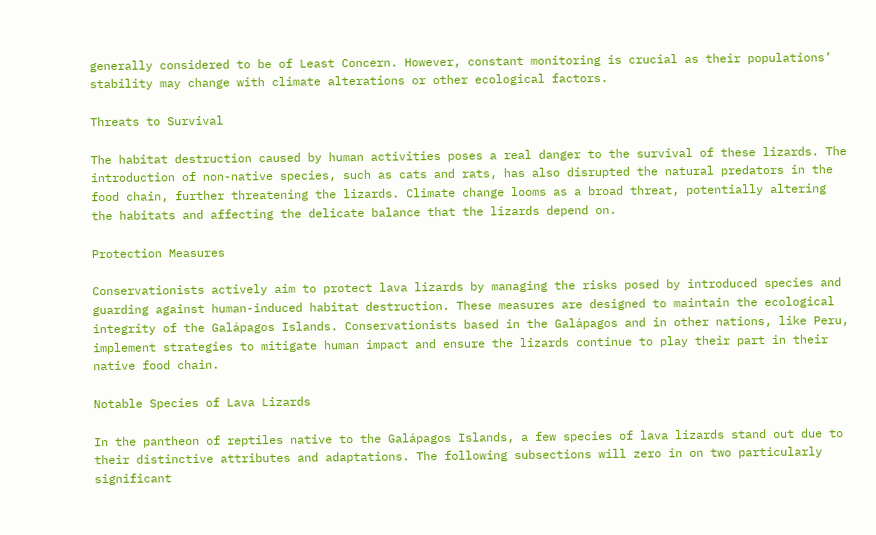generally considered to be of Least Concern. However, constant monitoring is crucial as their populations’ stability may change with climate alterations or other ecological factors.

Threats to Survival

The habitat destruction caused by human activities poses a real danger to the survival of these lizards. The introduction of non-native species, such as cats and rats, has also disrupted the natural predators in the food chain, further threatening the lizards. Climate change looms as a broad threat, potentially altering the habitats and affecting the delicate balance that the lizards depend on.

Protection Measures

Conservationists actively aim to protect lava lizards by managing the risks posed by introduced species and guarding against human-induced habitat destruction. These measures are designed to maintain the ecological integrity of the Galápagos Islands. Conservationists based in the Galápagos and in other nations, like Peru, implement strategies to mitigate human impact and ensure the lizards continue to play their part in their native food chain.

Notable Species of Lava Lizards

In the pantheon of reptiles native to the Galápagos Islands, a few species of lava lizards stand out due to their distinctive attributes and adaptations. The following subsections will zero in on two particularly significant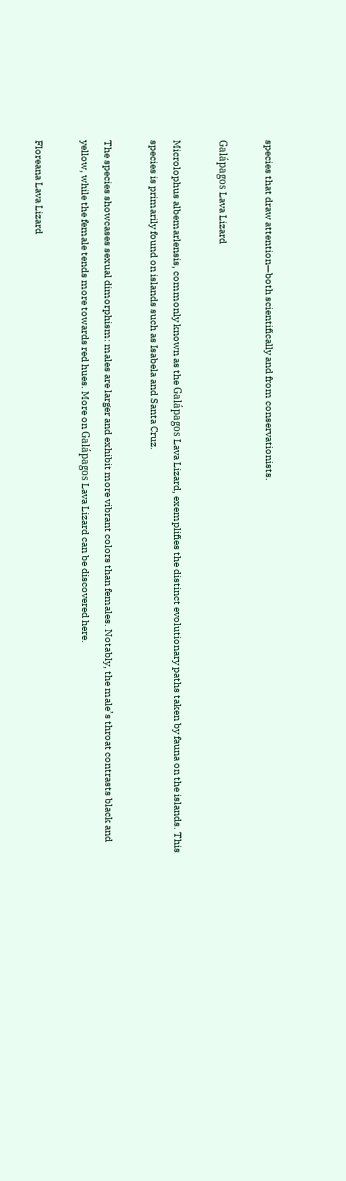species that draw attention—both scientifically and from conservationists.

Galápagos Lava Lizard

Microlophus albemarlensis, commonly known as the Galápagos Lava Lizard, exemplifies the distinct evolutionary paths taken by fauna on the islands. This species is primarily found on islands such as Isabela and Santa Cruz.

The species showcases sexual dimorphism: males are larger and exhibit more vibrant colors than females. Notably, the male’s throat contrasts black and yellow, while the female tends more towards red hues. More on Galápagos Lava Lizard can be discovered here.

Floreana Lava Lizard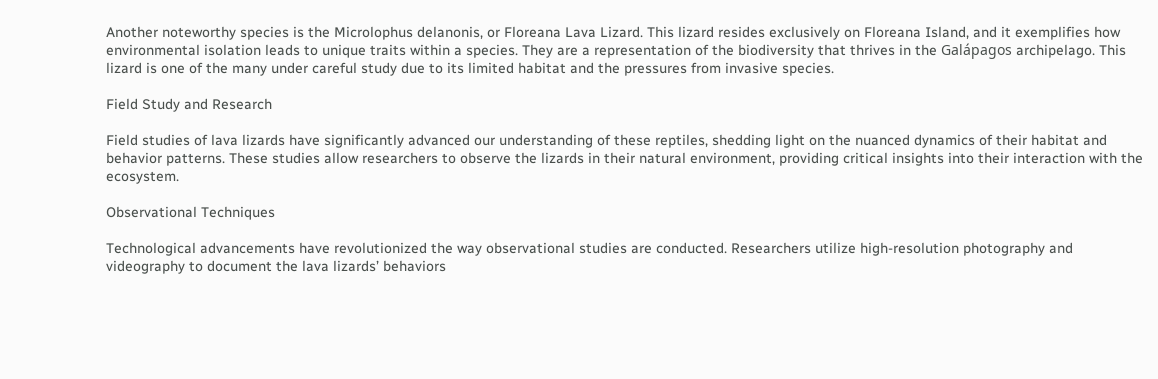Another noteworthy species is the Microlophus delanonis, or Floreana Lava Lizard. This lizard resides exclusively on Floreana Island, and it exemplifies how environmental isolation leads to unique traits within a species. They are a representation of the biodiversity that thrives in the Galápagos archipelago. This lizard is one of the many under careful study due to its limited habitat and the pressures from invasive species.

Field Study and Research

Field studies of lava lizards have significantly advanced our understanding of these reptiles, shedding light on the nuanced dynamics of their habitat and behavior patterns. These studies allow researchers to observe the lizards in their natural environment, providing critical insights into their interaction with the ecosystem.

Observational Techniques

Technological advancements have revolutionized the way observational studies are conducted. Researchers utilize high-resolution photography and videography to document the lava lizards’ behaviors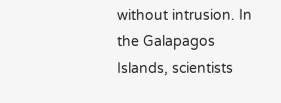without intrusion. In the Galapagos Islands, scientists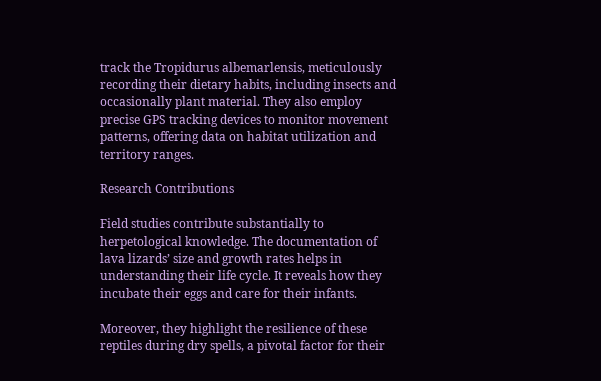track the Tropidurus albemarlensis, meticulously recording their dietary habits, including insects and occasionally plant material. They also employ precise GPS tracking devices to monitor movement patterns, offering data on habitat utilization and territory ranges.

Research Contributions

Field studies contribute substantially to herpetological knowledge. The documentation of lava lizards’ size and growth rates helps in understanding their life cycle. It reveals how they incubate their eggs and care for their infants.

Moreover, they highlight the resilience of these reptiles during dry spells, a pivotal factor for their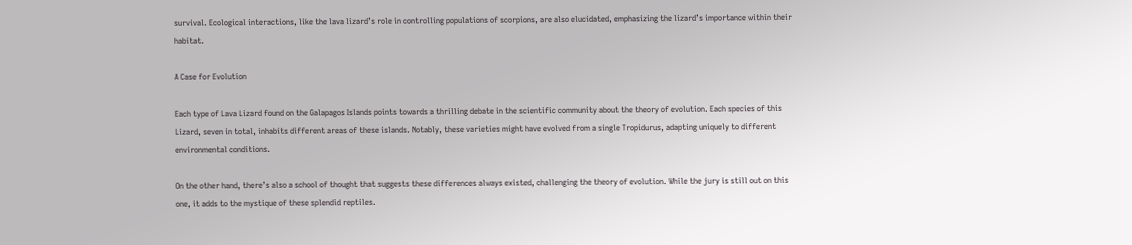survival. Ecological interactions, like the lava lizard’s role in controlling populations of scorpions, are also elucidated, emphasizing the lizard’s importance within their habitat.

A Case for Evolution

Each type of Lava Lizard found on the Galapagos Islands points towards a thrilling debate in the scientific community about the theory of evolution. Each species of this Lizard, seven in total, inhabits different areas of these islands. Notably, these varieties might have evolved from a single Tropidurus, adapting uniquely to different environmental conditions.

On the other hand, there’s also a school of thought that suggests these differences always existed, challenging the theory of evolution. While the jury is still out on this one, it adds to the mystique of these splendid reptiles.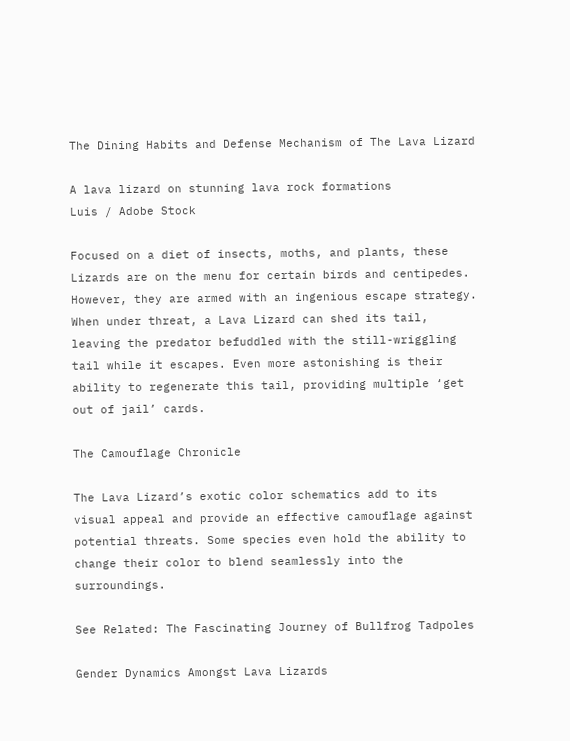The Dining Habits and Defense Mechanism of The Lava Lizard

A lava lizard on stunning lava rock formations
Luis / Adobe Stock

Focused on a diet of insects, moths, and plants, these Lizards are on the menu for certain birds and centipedes. However, they are armed with an ingenious escape strategy. When under threat, a Lava Lizard can shed its tail, leaving the predator befuddled with the still-wriggling tail while it escapes. Even more astonishing is their ability to regenerate this tail, providing multiple ‘get out of jail’ cards.

The Camouflage Chronicle

The Lava Lizard’s exotic color schematics add to its visual appeal and provide an effective camouflage against potential threats. Some species even hold the ability to change their color to blend seamlessly into the surroundings.

See Related: The Fascinating Journey of Bullfrog Tadpoles

Gender Dynamics Amongst Lava Lizards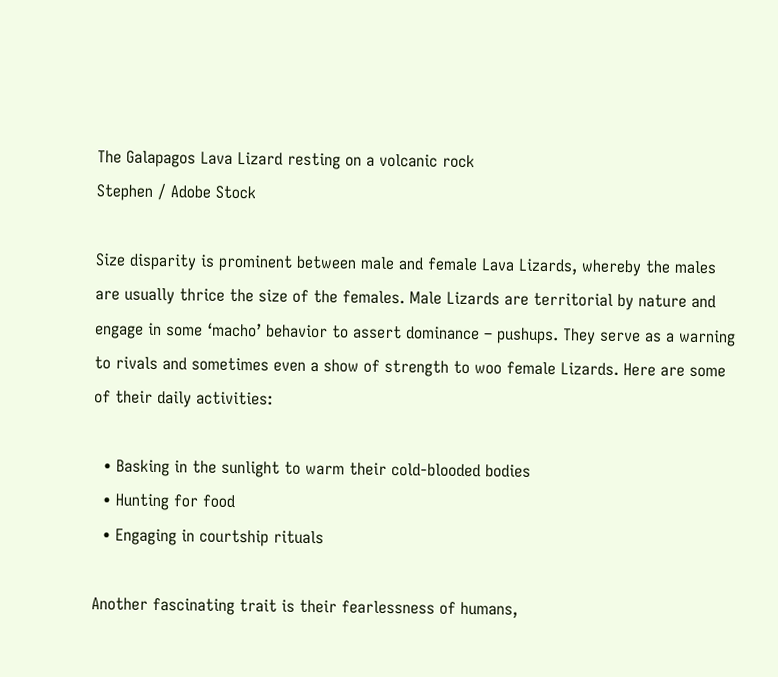The Galapagos Lava Lizard resting on a volcanic rock
Stephen / Adobe Stock

Size disparity is prominent between male and female Lava Lizards, whereby the males are usually thrice the size of the females. Male Lizards are territorial by nature and engage in some ‘macho’ behavior to assert dominance – pushups. They serve as a warning to rivals and sometimes even a show of strength to woo female Lizards. Here are some of their daily activities:

  • Basking in the sunlight to warm their cold-blooded bodies
  • Hunting for food
  • Engaging in courtship rituals

Another fascinating trait is their fearlessness of humans,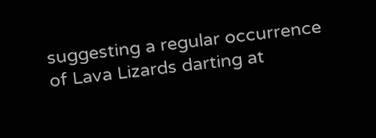suggesting a regular occurrence of Lava Lizards darting at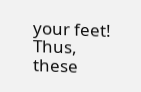your feet! Thus, these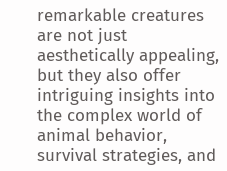remarkable creatures are not just aesthetically appealing, but they also offer intriguing insights into the complex world of animal behavior, survival strategies, and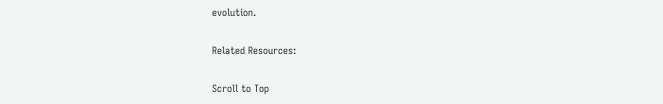evolution.

Related Resources:

Scroll to Top